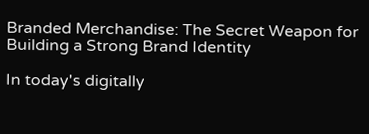Branded Merchandise: The Secret Weapon for Building a Strong Brand Identity

In today's digitally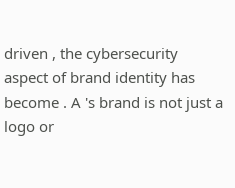driven , the cybersecurity aspect of brand identity has become . A 's brand is not just a logo or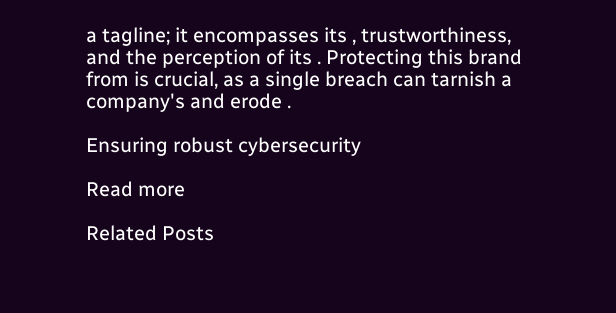a tagline; it encompasses its , trustworthiness, and the perception of its . Protecting this brand from is crucial, as a single breach can tarnish a company's and erode .

Ensuring robust cybersecurity

Read more

Related Posts